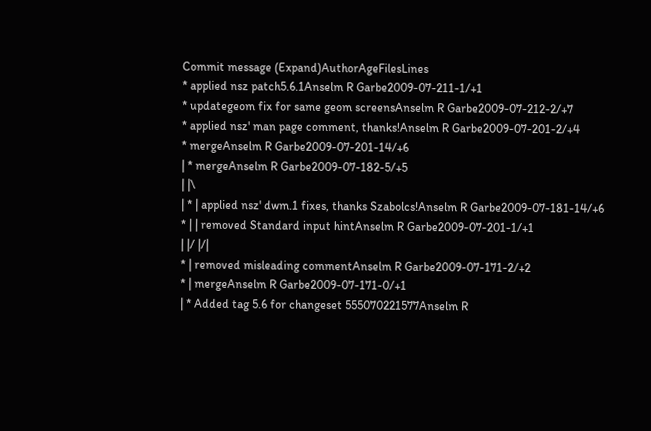Commit message (Expand)AuthorAgeFilesLines
* applied nsz patch5.6.1Anselm R Garbe2009-07-211-1/+1
* updategeom fix for same geom screensAnselm R Garbe2009-07-212-2/+7
* applied nsz' man page comment, thanks!Anselm R Garbe2009-07-201-2/+4
* mergeAnselm R Garbe2009-07-201-14/+6
| * mergeAnselm R Garbe2009-07-182-5/+5
| |\
| * | applied nsz' dwm.1 fixes, thanks Szabolcs!Anselm R Garbe2009-07-181-14/+6
* | | removed Standard input hintAnselm R Garbe2009-07-201-1/+1
| |/ |/|
* | removed misleading commentAnselm R Garbe2009-07-171-2/+2
* | mergeAnselm R Garbe2009-07-171-0/+1
| * Added tag 5.6 for changeset 555070221577Anselm R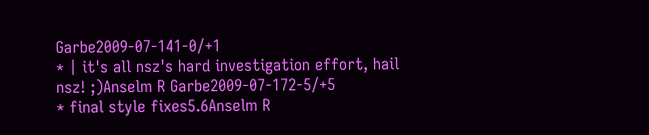Garbe2009-07-141-0/+1
* | it's all nsz's hard investigation effort, hail nsz! ;)Anselm R Garbe2009-07-172-5/+5
* final style fixes5.6Anselm R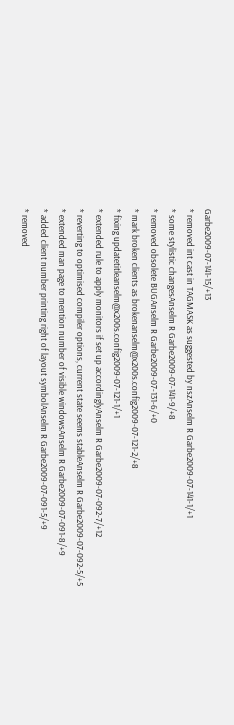Garbe2009-07-141-15/+13
* removed int cast in TAGMASK as suggested by nszAnselm R Garbe2009-07-141-1/+1
* some stylistic changesAnselm R Garbe2009-07-141-9/+8
* removed obsolete BUGAnselm R Garbe2009-07-131-6/+0
* mark broken clients as brokenanselm@x200s.config2009-07-121-2/+8
* fixing updatetitleanselm@x200s.config2009-07-121-1/+1
* extended rule to apply monitors if set up accordinglyAnselm R Garbe2009-07-092-7/+12
* reverting to optimised compiler options, current state seems stableAnselm R Garbe2009-07-092-5/+5
* extended man page to mention number of visible windowsAnselm R Garbe2009-07-091-8/+9
* added client number printing right of layout symbolAnselm R Garbe2009-07-091-5/+9
* removed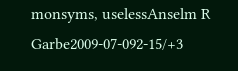monsyms, uselessAnselm R Garbe2009-07-092-15/+3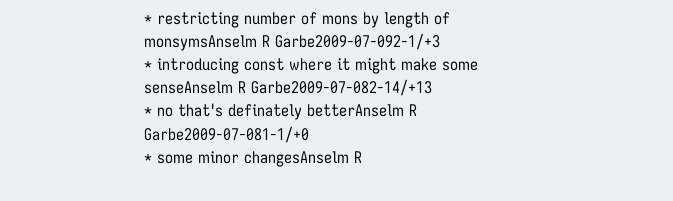* restricting number of mons by length of monsymsAnselm R Garbe2009-07-092-1/+3
* introducing const where it might make some senseAnselm R Garbe2009-07-082-14/+13
* no that's definately betterAnselm R Garbe2009-07-081-1/+0
* some minor changesAnselm R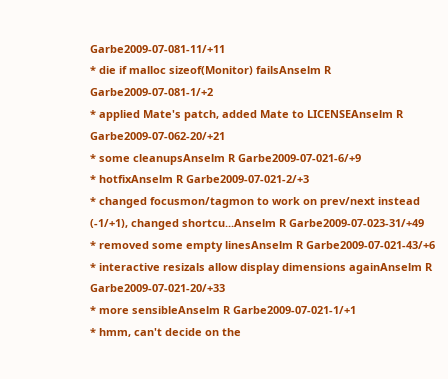Garbe2009-07-081-11/+11
* die if malloc sizeof(Monitor) failsAnselm R Garbe2009-07-081-1/+2
* applied Mate's patch, added Mate to LICENSEAnselm R Garbe2009-07-062-20/+21
* some cleanupsAnselm R Garbe2009-07-021-6/+9
* hotfixAnselm R Garbe2009-07-021-2/+3
* changed focusmon/tagmon to work on prev/next instead (-1/+1), changed shortcu...Anselm R Garbe2009-07-023-31/+49
* removed some empty linesAnselm R Garbe2009-07-021-43/+6
* interactive resizals allow display dimensions againAnselm R Garbe2009-07-021-20/+33
* more sensibleAnselm R Garbe2009-07-021-1/+1
* hmm, can't decide on the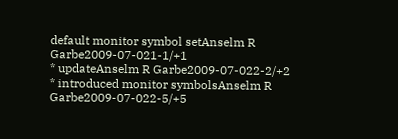default monitor symbol setAnselm R Garbe2009-07-021-1/+1
* updateAnselm R Garbe2009-07-022-2/+2
* introduced monitor symbolsAnselm R Garbe2009-07-022-5/+5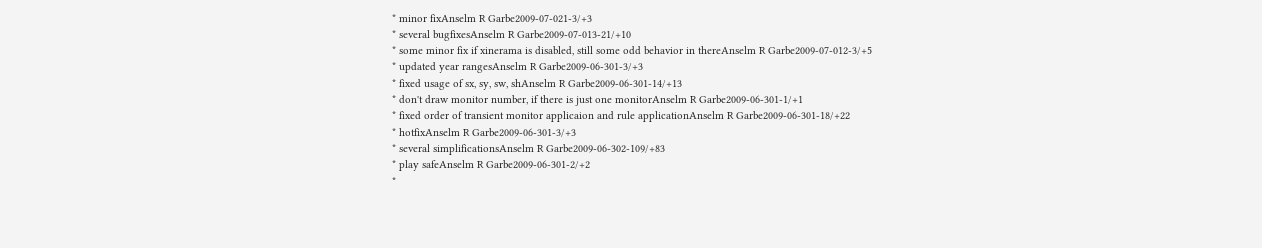* minor fixAnselm R Garbe2009-07-021-3/+3
* several bugfixesAnselm R Garbe2009-07-013-21/+10
* some minor fix if xinerama is disabled, still some odd behavior in thereAnselm R Garbe2009-07-012-3/+5
* updated year rangesAnselm R Garbe2009-06-301-3/+3
* fixed usage of sx, sy, sw, shAnselm R Garbe2009-06-301-14/+13
* don't draw monitor number, if there is just one monitorAnselm R Garbe2009-06-301-1/+1
* fixed order of transient monitor applicaion and rule applicationAnselm R Garbe2009-06-301-18/+22
* hotfixAnselm R Garbe2009-06-301-3/+3
* several simplificationsAnselm R Garbe2009-06-302-109/+83
* play safeAnselm R Garbe2009-06-301-2/+2
*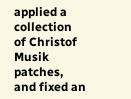applied a collection of Christof Musik patches, and fixed an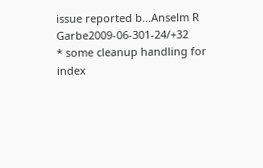issue reported b...Anselm R Garbe2009-06-301-24/+32
* some cleanup handling for index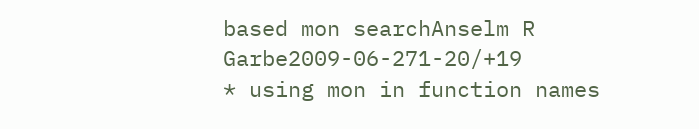based mon searchAnselm R Garbe2009-06-271-20/+19
* using mon in function names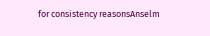for consistency reasonsAnselm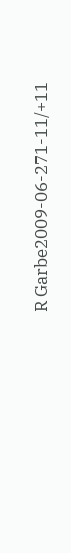R Garbe2009-06-271-11/+11